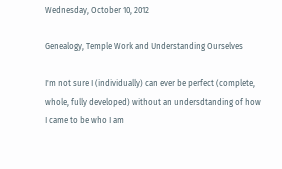Wednesday, October 10, 2012

Genealogy, Temple Work and Understanding Ourselves

I'm not sure I (individually) can ever be perfect (complete, whole, fully developed) without an undersdtanding of how I came to be who I am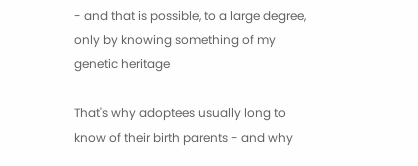- and that is possible, to a large degree, only by knowing something of my genetic heritage

That's why adoptees usually long to know of their birth parents - and why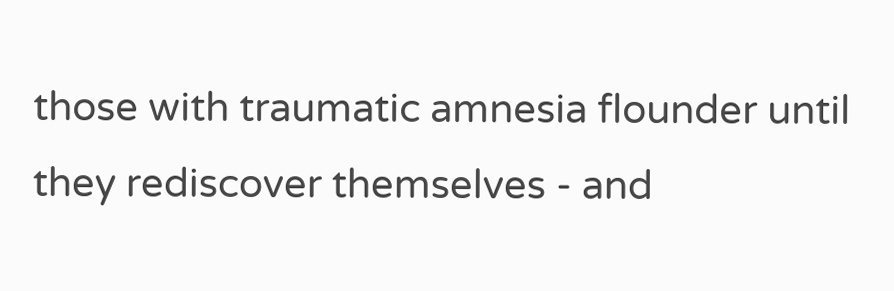those with traumatic amnesia flounder until they rediscover themselves - and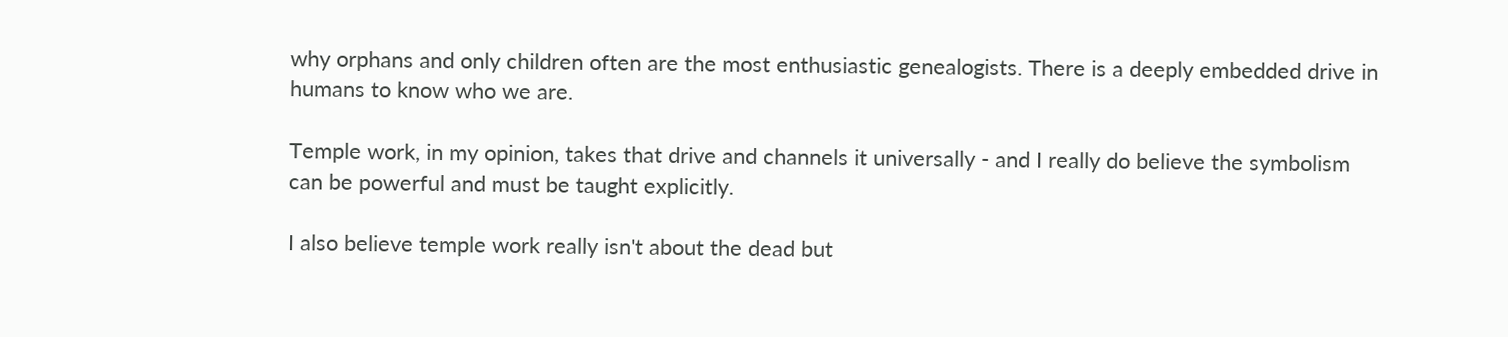why orphans and only children often are the most enthusiastic genealogists. There is a deeply embedded drive in humans to know who we are.

Temple work, in my opinion, takes that drive and channels it universally - and I really do believe the symbolism can be powerful and must be taught explicitly.

I also believe temple work really isn't about the dead but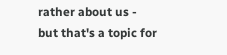rather about us - but that's a topic for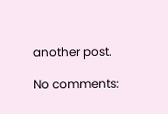another post.

No comments: